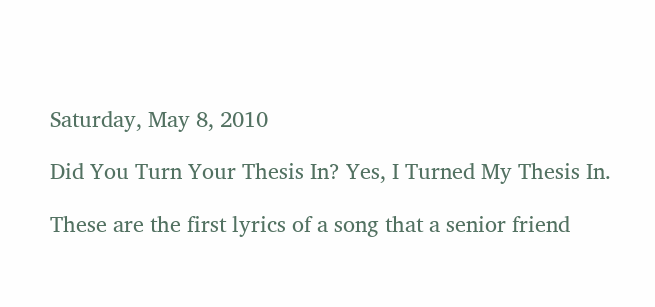Saturday, May 8, 2010

Did You Turn Your Thesis In? Yes, I Turned My Thesis In.

These are the first lyrics of a song that a senior friend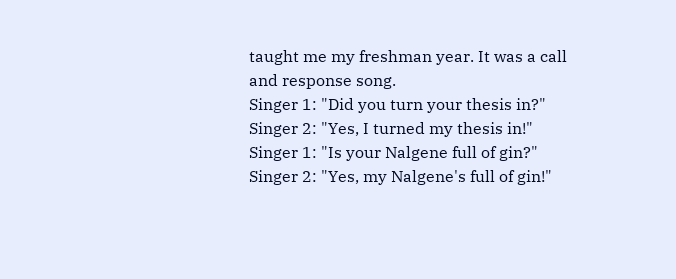taught me my freshman year. It was a call and response song.
Singer 1: "Did you turn your thesis in?"
Singer 2: "Yes, I turned my thesis in!"
Singer 1: "Is your Nalgene full of gin?"
Singer 2: "Yes, my Nalgene's full of gin!"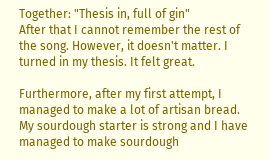Together: "Thesis in, full of gin"
After that I cannot remember the rest of the song. However, it doesn't matter. I turned in my thesis. It felt great.

Furthermore, after my first attempt, I managed to make a lot of artisan bread. My sourdough starter is strong and I have managed to make sourdough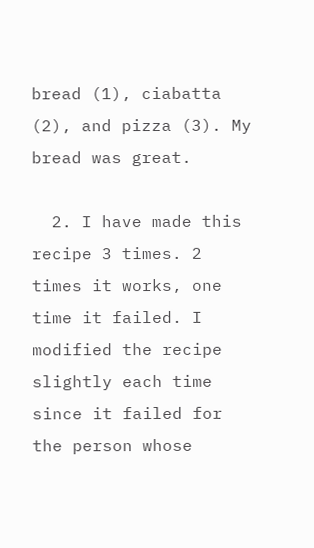bread (1), ciabatta (2), and pizza (3). My bread was great.

  2. I have made this recipe 3 times. 2 times it works, one time it failed. I modified the recipe slightly each time since it failed for the person whose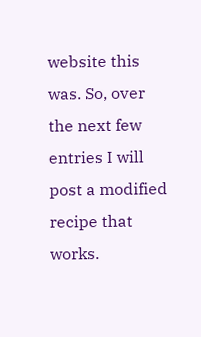website this was. So, over the next few entries I will post a modified recipe that works.